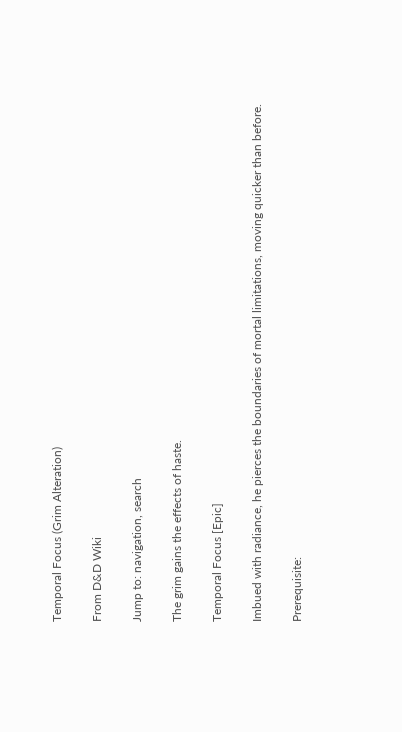Temporal Focus (Grim Alteration)

From D&D Wiki

Jump to: navigation, search

The grim gains the effects of haste.

Temporal Focus [Epic]

Imbued with radiance, he pierces the boundaries of mortal limitations, moving quicker than before.

Prerequisite: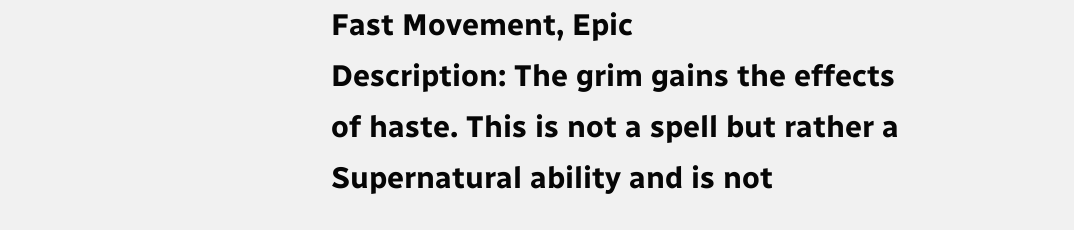Fast Movement, Epic
Description: The grim gains the effects of haste. This is not a spell but rather a Supernatural ability and is not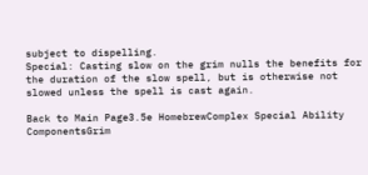subject to dispelling.
Special: Casting slow on the grim nulls the benefits for the duration of the slow spell, but is otherwise not slowed unless the spell is cast again.

Back to Main Page3.5e HomebrewComplex Special Ability ComponentsGrim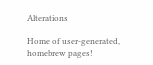Alterations

Home of user-generated,
homebrew pages!